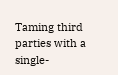Taming third parties with a single-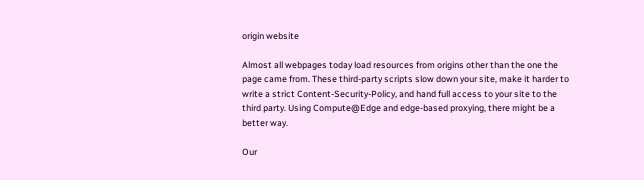origin website

Almost all webpages today load resources from origins other than the one the page came from. These third-party scripts slow down your site, make it harder to write a strict Content-Security-Policy, and hand full access to your site to the third party. Using Compute@Edge and edge-based proxying, there might be a better way.

Our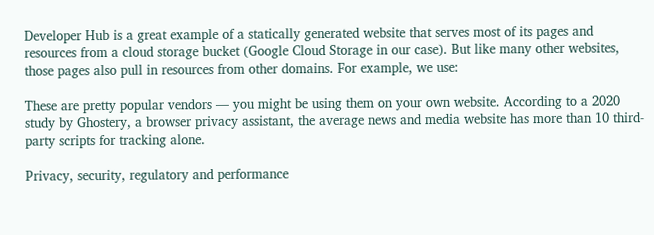Developer Hub is a great example of a statically generated website that serves most of its pages and resources from a cloud storage bucket (Google Cloud Storage in our case). But like many other websites, those pages also pull in resources from other domains. For example, we use:

These are pretty popular vendors — you might be using them on your own website. According to a 2020 study by Ghostery, a browser privacy assistant, the average news and media website has more than 10 third-party scripts for tracking alone.

Privacy, security, regulatory and performance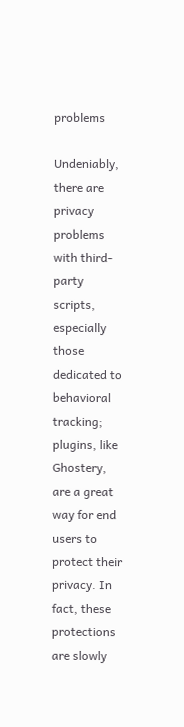problems

Undeniably, there are privacy problems with third-party scripts, especially those dedicated to behavioral tracking; plugins, like Ghostery, are a great way for end users to protect their privacy. In fact, these protections are slowly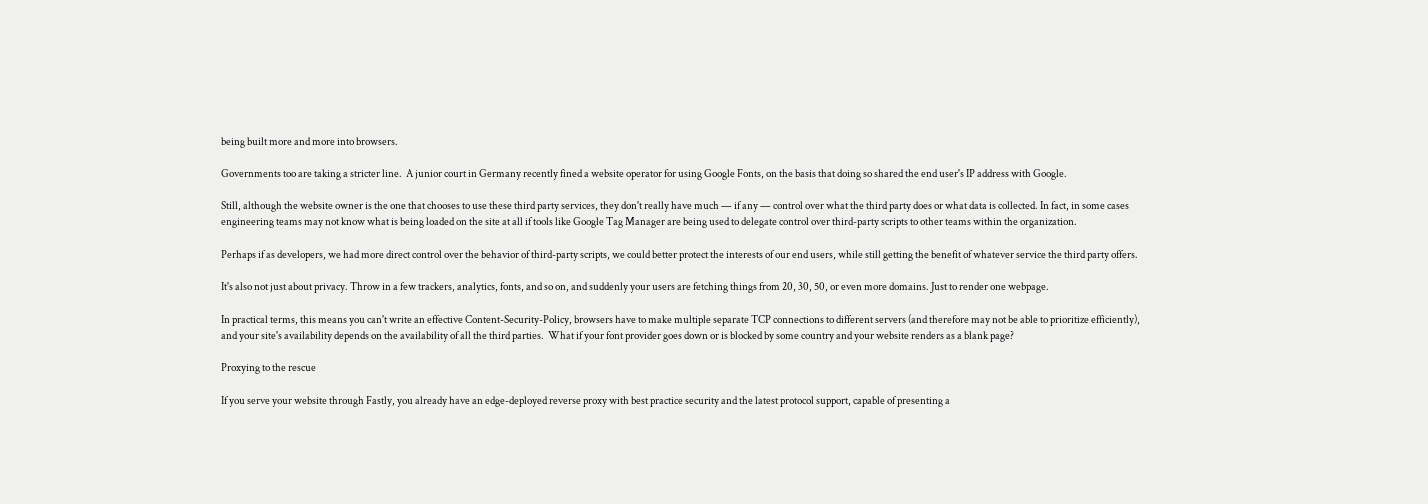being built more and more into browsers.

Governments too are taking a stricter line.  A junior court in Germany recently fined a website operator for using Google Fonts, on the basis that doing so shared the end user's IP address with Google.

Still, although the website owner is the one that chooses to use these third party services, they don't really have much — if any — control over what the third party does or what data is collected. In fact, in some cases engineering teams may not know what is being loaded on the site at all if tools like Google Tag Manager are being used to delegate control over third-party scripts to other teams within the organization.

Perhaps if as developers, we had more direct control over the behavior of third-party scripts, we could better protect the interests of our end users, while still getting the benefit of whatever service the third party offers.

It's also not just about privacy. Throw in a few trackers, analytics, fonts, and so on, and suddenly your users are fetching things from 20, 30, 50, or even more domains. Just to render one webpage.

In practical terms, this means you can't write an effective Content-Security-Policy, browsers have to make multiple separate TCP connections to different servers (and therefore may not be able to prioritize efficiently), and your site's availability depends on the availability of all the third parties.  What if your font provider goes down or is blocked by some country and your website renders as a blank page?

Proxying to the rescue

If you serve your website through Fastly, you already have an edge-deployed reverse proxy with best practice security and the latest protocol support, capable of presenting a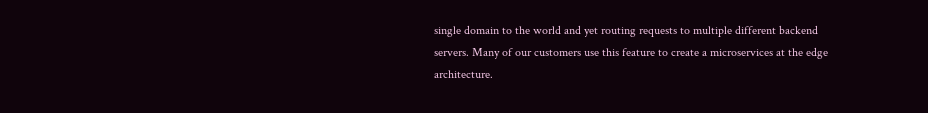single domain to the world and yet routing requests to multiple different backend servers. Many of our customers use this feature to create a microservices at the edge architecture.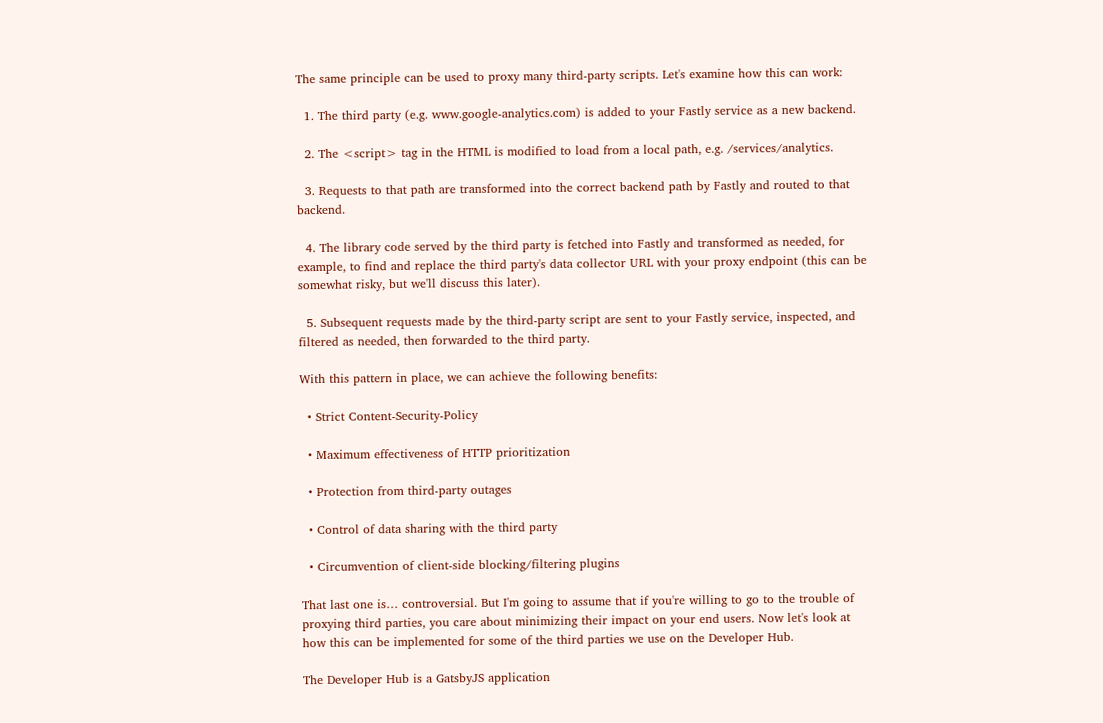The same principle can be used to proxy many third-party scripts. Let's examine how this can work:

  1. The third party (e.g. www.google-analytics.com) is added to your Fastly service as a new backend.

  2. The <script> tag in the HTML is modified to load from a local path, e.g. /services/analytics.

  3. Requests to that path are transformed into the correct backend path by Fastly and routed to that backend.

  4. The library code served by the third party is fetched into Fastly and transformed as needed, for example, to find and replace the third party's data collector URL with your proxy endpoint (this can be somewhat risky, but we'll discuss this later).

  5. Subsequent requests made by the third-party script are sent to your Fastly service, inspected, and filtered as needed, then forwarded to the third party.

With this pattern in place, we can achieve the following benefits:

  • Strict Content-Security-Policy

  • Maximum effectiveness of HTTP prioritization

  • Protection from third-party outages

  • Control of data sharing with the third party

  • Circumvention of client-side blocking/filtering plugins

That last one is… controversial. But I'm going to assume that if you're willing to go to the trouble of proxying third parties, you care about minimizing their impact on your end users. Now let's look at how this can be implemented for some of the third parties we use on the Developer Hub.

The Developer Hub is a GatsbyJS application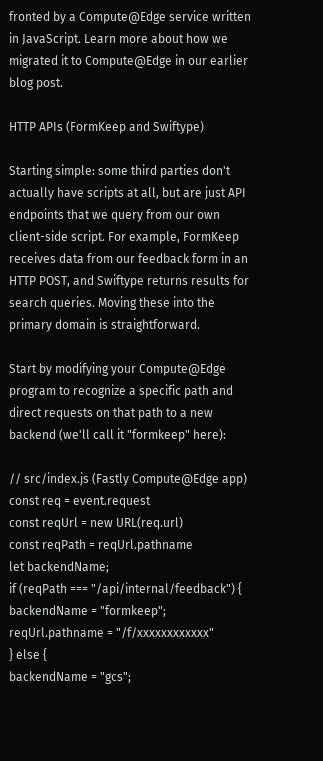fronted by a Compute@Edge service written in JavaScript. Learn more about how we migrated it to Compute@Edge in our earlier blog post.

HTTP APIs (FormKeep and Swiftype)

Starting simple: some third parties don't actually have scripts at all, but are just API endpoints that we query from our own client-side script. For example, FormKeep receives data from our feedback form in an HTTP POST, and Swiftype returns results for search queries. Moving these into the primary domain is straightforward.

Start by modifying your Compute@Edge program to recognize a specific path and direct requests on that path to a new backend (we'll call it "formkeep" here):

// src/index.js (Fastly Compute@Edge app)
const req = event.request
const reqUrl = new URL(req.url)
const reqPath = reqUrl.pathname
let backendName;
if (reqPath === "/api/internal/feedback") {
backendName = "formkeep";
reqUrl.pathname = "/f/xxxxxxxxxxxx"
} else {
backendName = "gcs";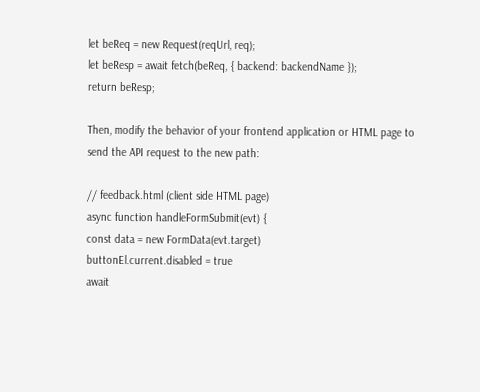let beReq = new Request(reqUrl, req);
let beResp = await fetch(beReq, { backend: backendName });
return beResp;

Then, modify the behavior of your frontend application or HTML page to send the API request to the new path:

// feedback.html (client side HTML page)
async function handleFormSubmit(evt) {
const data = new FormData(evt.target)
buttonEl.current.disabled = true
await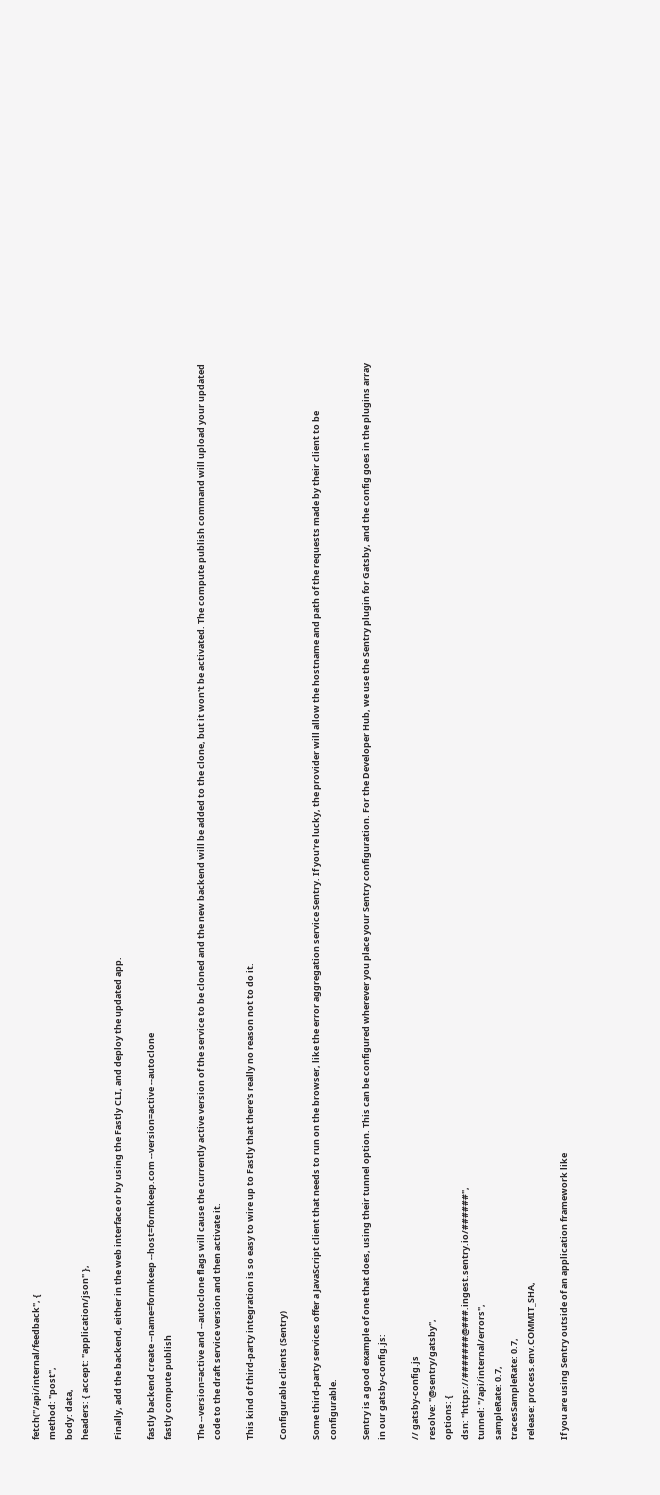fetch("/api/internal/feedback", {
method: "post",
body: data,
headers: { accept: "application/json" },

Finally, add the backend, either in the web interface or by using the Fastly CLI, and deploy the updated app.

fastly backend create --name=formkeep --host=formkeep.com --version=active --autoclone
fastly compute publish

The --version=active and --autoclone flags will cause the currently active version of the service to be cloned and the new backend will be added to the clone, but it won't be activated. The compute publish command will upload your updated code to the draft service version and then activate it.

This kind of third-party integration is so easy to wire up to Fastly that there's really no reason not to do it.

Configurable clients (Sentry)

Some third-party services offer a JavaScript client that needs to run on the browser, like the error aggregation service Sentry. If you're lucky, the provider will allow the hostname and path of the requests made by their client to be configurable.

Sentry is a good example of one that does, using their tunnel option. This can be configured wherever you place your Sentry configuration. For the Developer Hub, we use the Sentry plugin for Gatsby, and the config goes in the plugins array in our gatsby-config.js:

// gatsby-config.js
resolve: "@sentry/gatsby",
options: {
dsn: "https://#######@###.ingest.sentry.io/######",
tunnel: "/api/internal/errors",
sampleRate: 0.7,
tracesSampleRate: 0.7,
release: process.env.COMMIT_SHA,

If you are using Sentry outside of an application framework like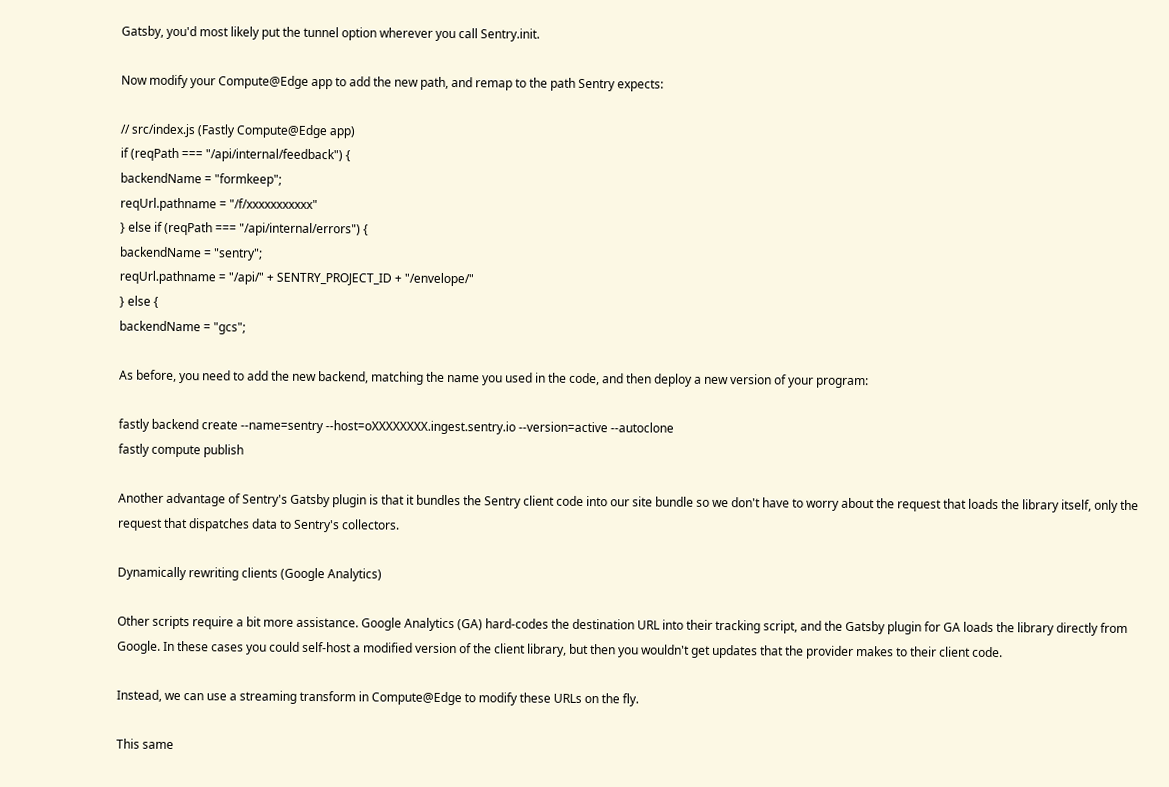Gatsby, you'd most likely put the tunnel option wherever you call Sentry.init.

Now modify your Compute@Edge app to add the new path, and remap to the path Sentry expects:

// src/index.js (Fastly Compute@Edge app)
if (reqPath === "/api/internal/feedback") {
backendName = "formkeep";
reqUrl.pathname = "/f/xxxxxxxxxxx"
} else if (reqPath === "/api/internal/errors") {
backendName = "sentry";
reqUrl.pathname = "/api/" + SENTRY_PROJECT_ID + "/envelope/"
} else {
backendName = "gcs";

As before, you need to add the new backend, matching the name you used in the code, and then deploy a new version of your program:

fastly backend create --name=sentry --host=oXXXXXXXX.ingest.sentry.io --version=active --autoclone
fastly compute publish

Another advantage of Sentry's Gatsby plugin is that it bundles the Sentry client code into our site bundle so we don't have to worry about the request that loads the library itself, only the request that dispatches data to Sentry's collectors.

Dynamically rewriting clients (Google Analytics)

Other scripts require a bit more assistance. Google Analytics (GA) hard-codes the destination URL into their tracking script, and the Gatsby plugin for GA loads the library directly from Google. In these cases you could self-host a modified version of the client library, but then you wouldn't get updates that the provider makes to their client code.

Instead, we can use a streaming transform in Compute@Edge to modify these URLs on the fly.

This same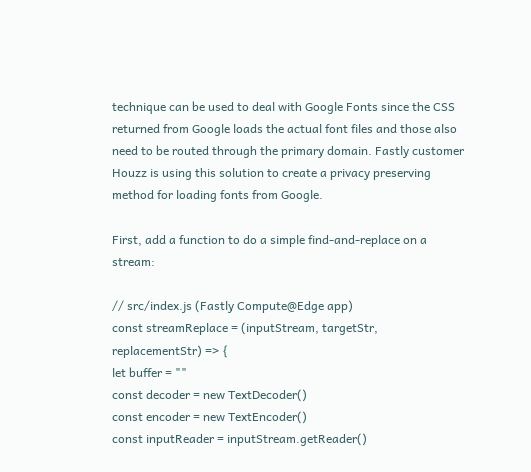technique can be used to deal with Google Fonts since the CSS returned from Google loads the actual font files and those also need to be routed through the primary domain. Fastly customer Houzz is using this solution to create a privacy preserving method for loading fonts from Google.

First, add a function to do a simple find-and-replace on a stream:

// src/index.js (Fastly Compute@Edge app)
const streamReplace = (inputStream, targetStr, replacementStr) => {
let buffer = ""
const decoder = new TextDecoder()
const encoder = new TextEncoder()
const inputReader = inputStream.getReader()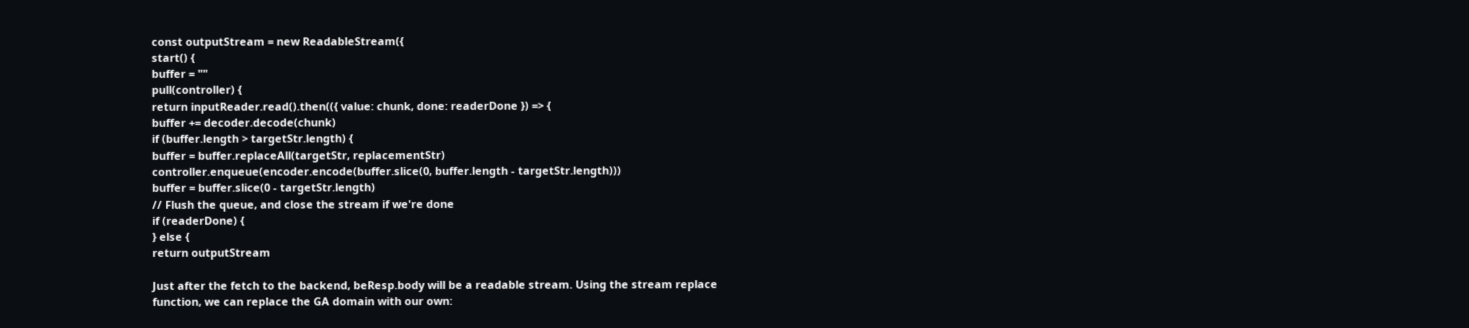const outputStream = new ReadableStream({
start() {
buffer = ""
pull(controller) {
return inputReader.read().then(({ value: chunk, done: readerDone }) => {
buffer += decoder.decode(chunk)
if (buffer.length > targetStr.length) {
buffer = buffer.replaceAll(targetStr, replacementStr)
controller.enqueue(encoder.encode(buffer.slice(0, buffer.length - targetStr.length)))
buffer = buffer.slice(0 - targetStr.length)
// Flush the queue, and close the stream if we're done
if (readerDone) {
} else {
return outputStream

Just after the fetch to the backend, beResp.body will be a readable stream. Using the stream replace function, we can replace the GA domain with our own: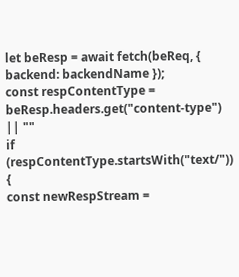let beResp = await fetch(beReq, { backend: backendName });
const respContentType = beResp.headers.get("content-type") || ""
if (respContentType.startsWith("text/")) {
const newRespStream =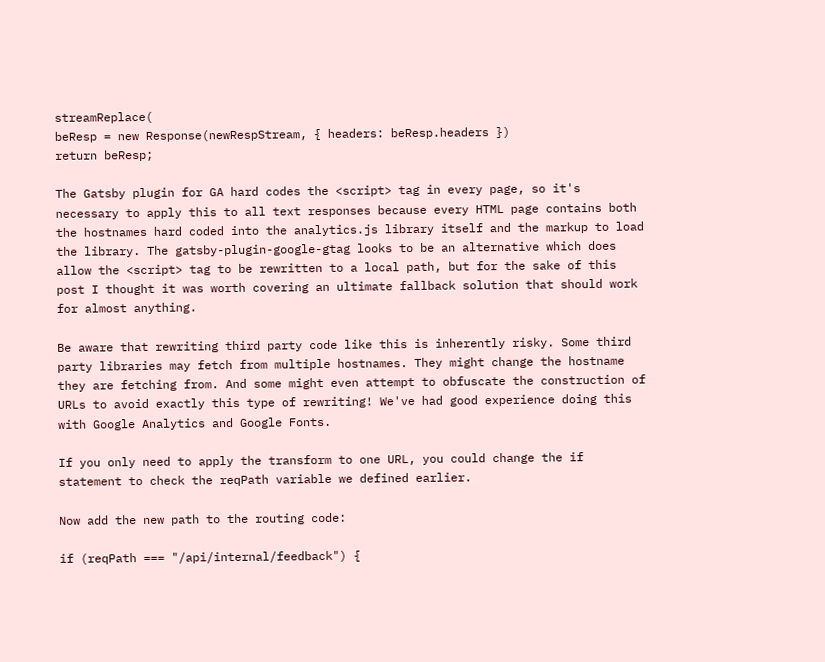streamReplace(
beResp = new Response(newRespStream, { headers: beResp.headers })
return beResp;

The Gatsby plugin for GA hard codes the <script> tag in every page, so it's necessary to apply this to all text responses because every HTML page contains both the hostnames hard coded into the analytics.js library itself and the markup to load the library. The gatsby-plugin-google-gtag looks to be an alternative which does allow the <script> tag to be rewritten to a local path, but for the sake of this post I thought it was worth covering an ultimate fallback solution that should work for almost anything.

Be aware that rewriting third party code like this is inherently risky. Some third party libraries may fetch from multiple hostnames. They might change the hostname they are fetching from. And some might even attempt to obfuscate the construction of URLs to avoid exactly this type of rewriting! We've had good experience doing this with Google Analytics and Google Fonts.

If you only need to apply the transform to one URL, you could change the if statement to check the reqPath variable we defined earlier.

Now add the new path to the routing code:

if (reqPath === "/api/internal/feedback") {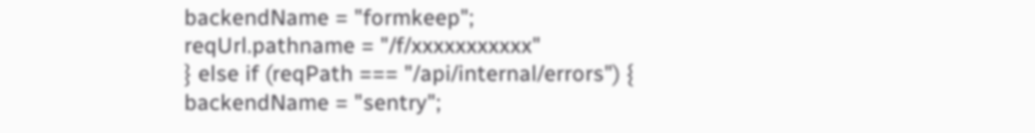backendName = "formkeep";
reqUrl.pathname = "/f/xxxxxxxxxxx"
} else if (reqPath === "/api/internal/errors") {
backendName = "sentry";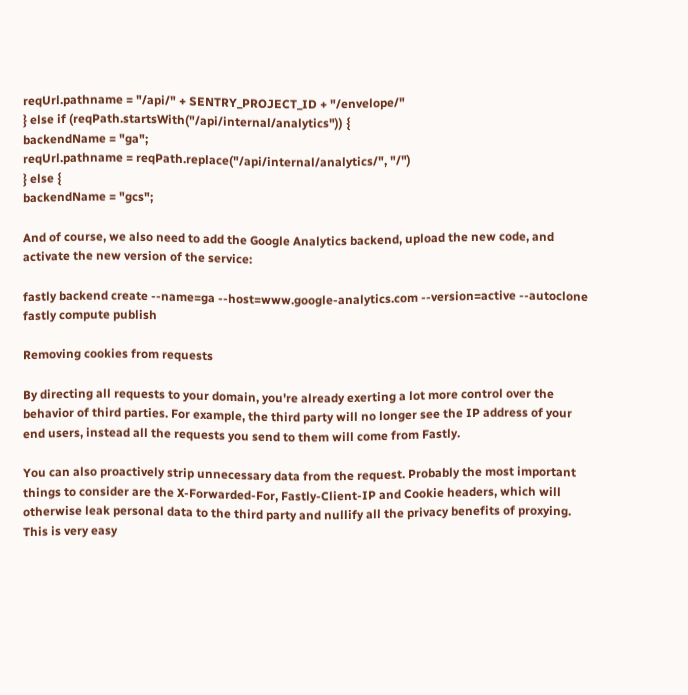reqUrl.pathname = "/api/" + SENTRY_PROJECT_ID + "/envelope/"
} else if (reqPath.startsWith("/api/internal/analytics")) {
backendName = "ga";
reqUrl.pathname = reqPath.replace("/api/internal/analytics/", "/")
} else {
backendName = "gcs";

And of course, we also need to add the Google Analytics backend, upload the new code, and activate the new version of the service:

fastly backend create --name=ga --host=www.google-analytics.com --version=active --autoclone
fastly compute publish

Removing cookies from requests

By directing all requests to your domain, you're already exerting a lot more control over the behavior of third parties. For example, the third party will no longer see the IP address of your end users, instead all the requests you send to them will come from Fastly.

You can also proactively strip unnecessary data from the request. Probably the most important things to consider are the X-Forwarded-For, Fastly-Client-IP and Cookie headers, which will otherwise leak personal data to the third party and nullify all the privacy benefits of proxying. This is very easy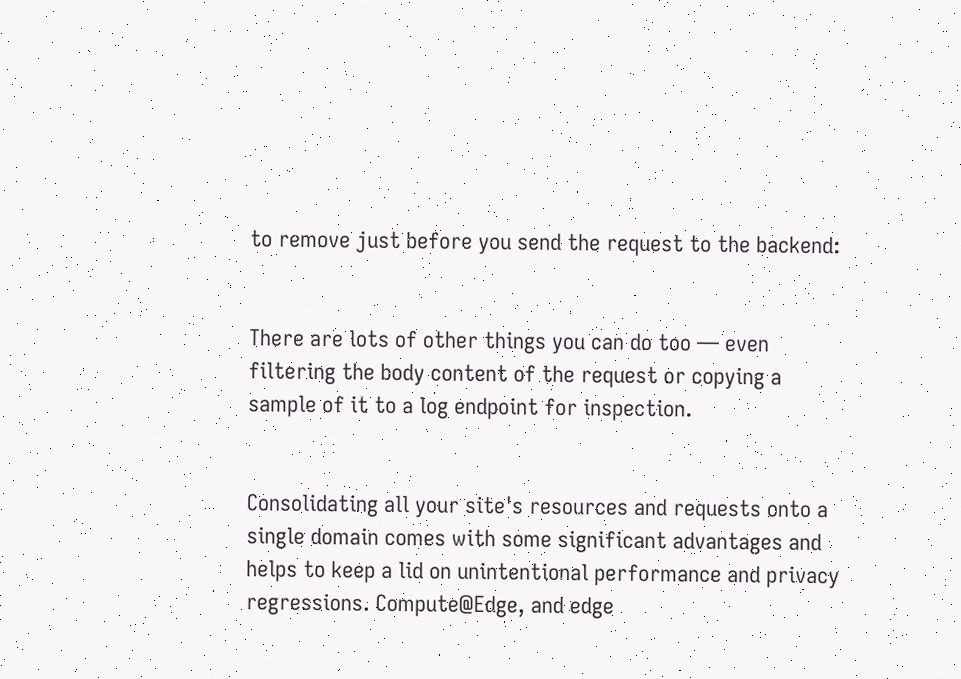to remove just before you send the request to the backend:


There are lots of other things you can do too — even filtering the body content of the request or copying a sample of it to a log endpoint for inspection.


Consolidating all your site's resources and requests onto a single domain comes with some significant advantages and helps to keep a lid on unintentional performance and privacy regressions. Compute@Edge, and edge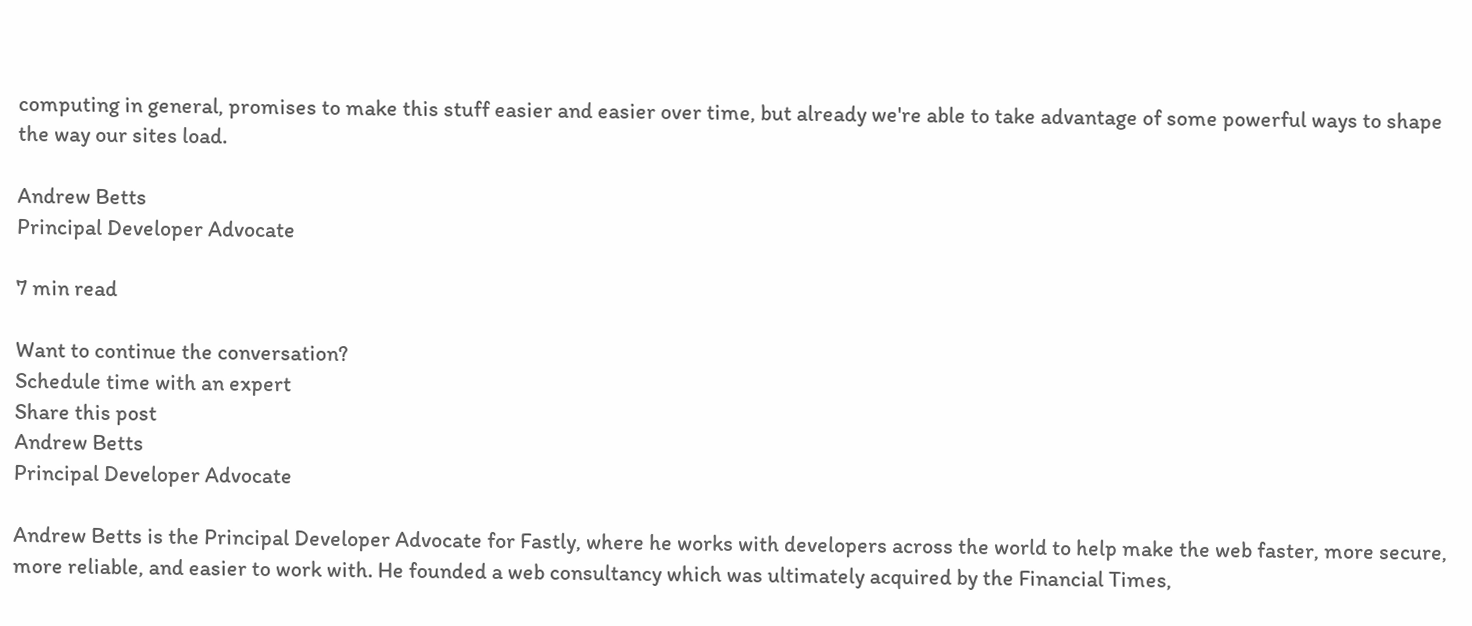computing in general, promises to make this stuff easier and easier over time, but already we're able to take advantage of some powerful ways to shape the way our sites load.

Andrew Betts
Principal Developer Advocate

7 min read

Want to continue the conversation?
Schedule time with an expert
Share this post
Andrew Betts
Principal Developer Advocate

Andrew Betts is the Principal Developer Advocate for Fastly, where he works with developers across the world to help make the web faster, more secure, more reliable, and easier to work with. He founded a web consultancy which was ultimately acquired by the Financial Times,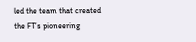led the team that created the FT’s pioneering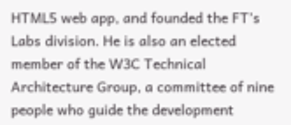HTML5 web app, and founded the FT’s Labs division. He is also an elected member of the W3C Technical Architecture Group, a committee of nine people who guide the development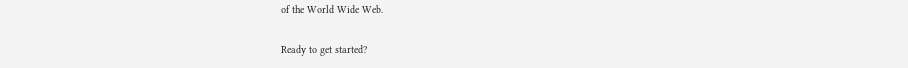of the World Wide Web.

Ready to get started?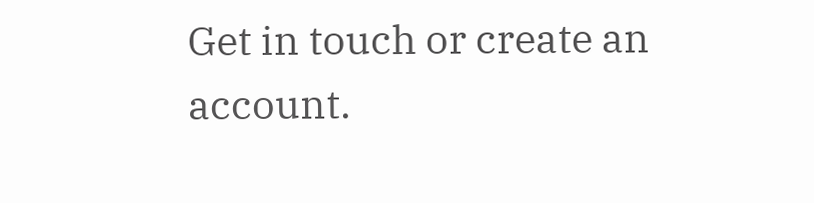Get in touch or create an account.